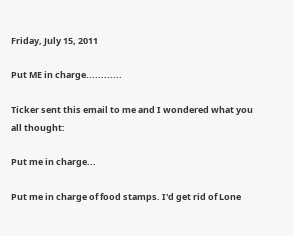Friday, July 15, 2011

Put ME in charge............

Ticker sent this email to me and I wondered what you all thought:

Put me in charge...

Put me in charge of food stamps. I'd get rid of Lone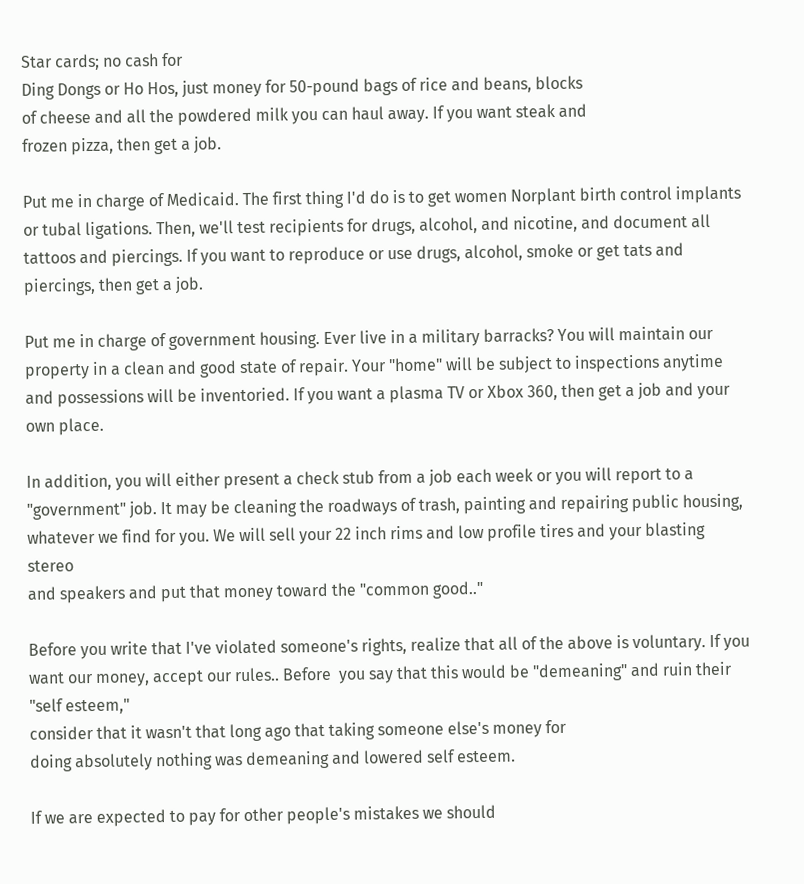Star cards; no cash for
Ding Dongs or Ho Hos, just money for 50-pound bags of rice and beans, blocks
of cheese and all the powdered milk you can haul away. If you want steak and
frozen pizza, then get a job.

Put me in charge of Medicaid. The first thing I'd do is to get women Norplant birth control implants or tubal ligations. Then, we'll test recipients for drugs, alcohol, and nicotine, and document all tattoos and piercings. If you want to reproduce or use drugs, alcohol, smoke or get tats and piercings, then get a job.

Put me in charge of government housing. Ever live in a military barracks? You will maintain our property in a clean and good state of repair. Your "home" will be subject to inspections anytime and possessions will be inventoried. If you want a plasma TV or Xbox 360, then get a job and your own place.

In addition, you will either present a check stub from a job each week or you will report to a "government" job. It may be cleaning the roadways of trash, painting and repairing public housing, whatever we find for you. We will sell your 22 inch rims and low profile tires and your blasting stereo
and speakers and put that money toward the "common good.."

Before you write that I've violated someone's rights, realize that all of the above is voluntary. If you want our money, accept our rules.. Before  you say that this would be "demeaning" and ruin their "self esteem,"
consider that it wasn't that long ago that taking someone else's money for
doing absolutely nothing was demeaning and lowered self esteem.

If we are expected to pay for other people's mistakes we should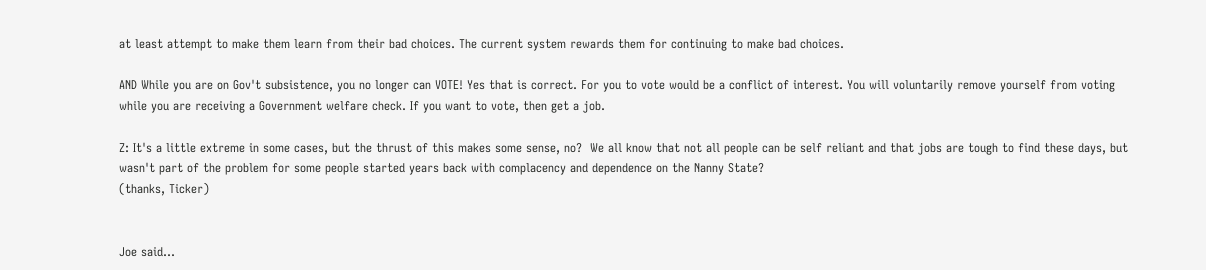at least attempt to make them learn from their bad choices. The current system rewards them for continuing to make bad choices.

AND While you are on Gov't subsistence, you no longer can VOTE! Yes that is correct. For you to vote would be a conflict of interest. You will voluntarily remove yourself from voting while you are receiving a Government welfare check. If you want to vote, then get a job.

Z: It's a little extreme in some cases, but the thrust of this makes some sense, no?  We all know that not all people can be self reliant and that jobs are tough to find these days, but wasn't part of the problem for some people started years back with complacency and dependence on the Nanny State?
(thanks, Ticker)


Joe said...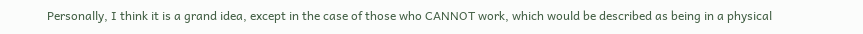Personally, I think it is a grand idea, except in the case of those who CANNOT work, which would be described as being in a physical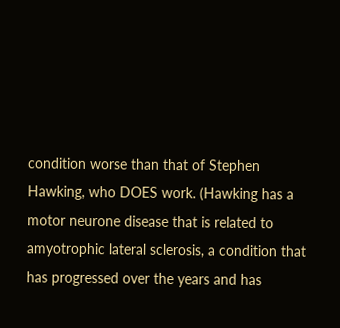condition worse than that of Stephen Hawking, who DOES work. (Hawking has a motor neurone disease that is related to amyotrophic lateral sclerosis, a condition that has progressed over the years and has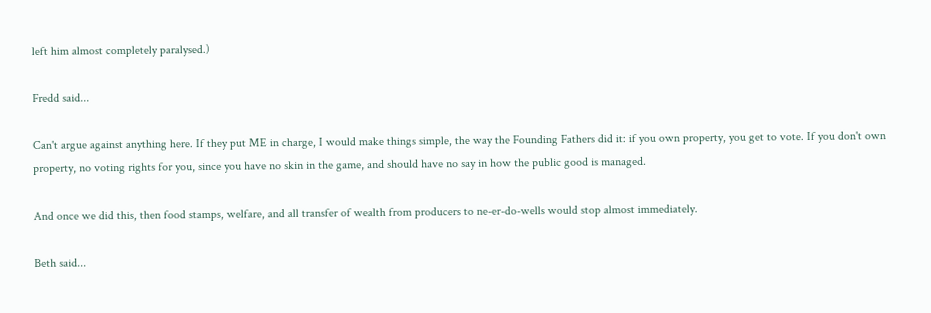left him almost completely paralysed.)

Fredd said...

Can't argue against anything here. If they put ME in charge, I would make things simple, the way the Founding Fathers did it: if you own property, you get to vote. If you don't own property, no voting rights for you, since you have no skin in the game, and should have no say in how the public good is managed.

And once we did this, then food stamps, welfare, and all transfer of wealth from producers to ne-er-do-wells would stop almost immediately.

Beth said...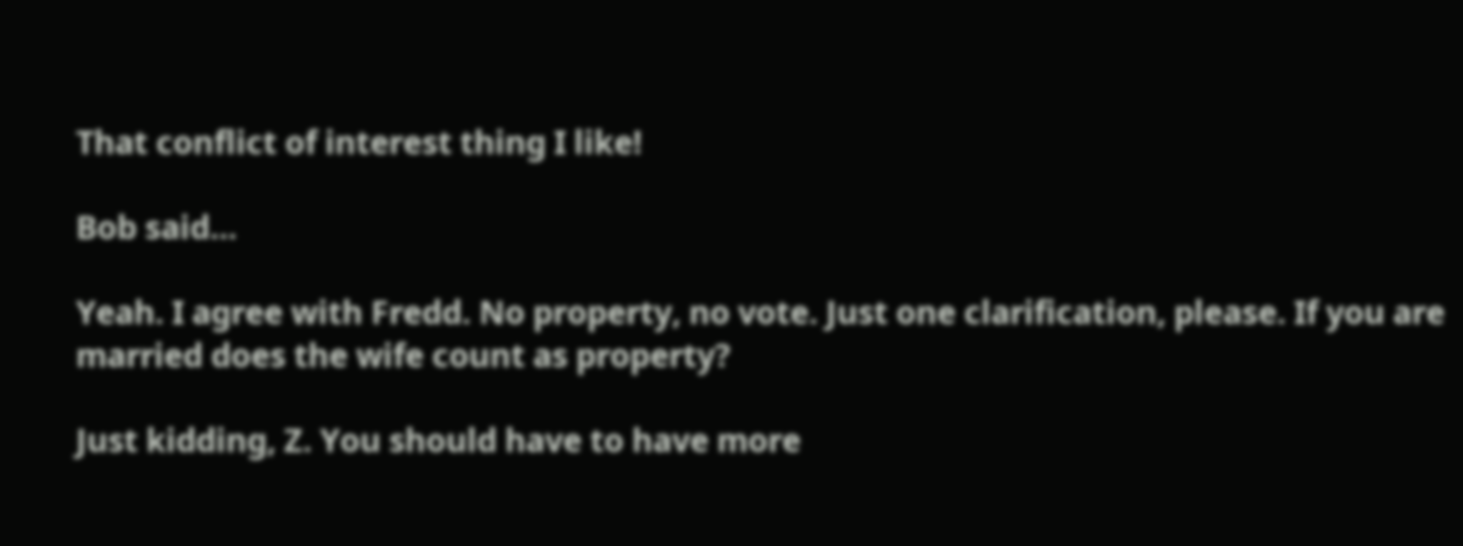That conflict of interest thing I like!

Bob said...

Yeah. I agree with Fredd. No property, no vote. Just one clarification, please. If you are married does the wife count as property?

Just kidding, Z. You should have to have more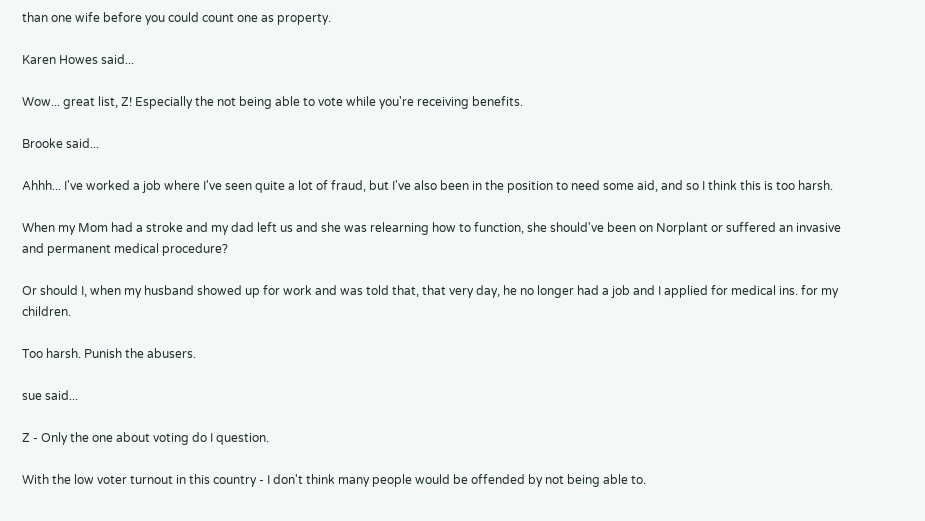than one wife before you could count one as property.

Karen Howes said...

Wow... great list, Z! Especially the not being able to vote while you're receiving benefits.

Brooke said...

Ahhh... I've worked a job where I've seen quite a lot of fraud, but I've also been in the position to need some aid, and so I think this is too harsh.

When my Mom had a stroke and my dad left us and she was relearning how to function, she should've been on Norplant or suffered an invasive and permanent medical procedure?

Or should I, when my husband showed up for work and was told that, that very day, he no longer had a job and I applied for medical ins. for my children.

Too harsh. Punish the abusers.

sue said...

Z - Only the one about voting do I question.

With the low voter turnout in this country - I don't think many people would be offended by not being able to.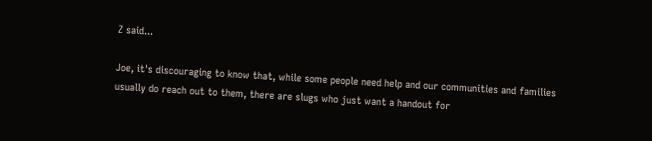Z said...

Joe, it's discouraging to know that, while some people need help and our communities and families usually do reach out to them, there are slugs who just want a handout for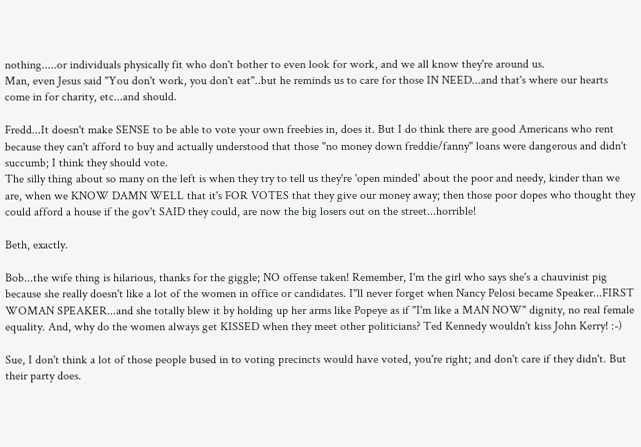nothing.....or individuals physically fit who don't bother to even look for work, and we all know they're around us.
Man, even Jesus said "You don't work, you don't eat"..but he reminds us to care for those IN NEED...and that's where our hearts come in for charity, etc...and should.

Fredd...It doesn't make SENSE to be able to vote your own freebies in, does it. But I do think there are good Americans who rent because they can't afford to buy and actually understood that those "no money down freddie/fanny" loans were dangerous and didn't succumb; I think they should vote.
The silly thing about so many on the left is when they try to tell us they're 'open minded' about the poor and needy, kinder than we are, when we KNOW DAMN WELL that it's FOR VOTES that they give our money away; then those poor dopes who thought they could afford a house if the gov't SAID they could, are now the big losers out on the street...horrible!

Beth, exactly.

Bob...the wife thing is hilarious, thanks for the giggle; NO offense taken! Remember, I'm the girl who says she's a chauvinist pig because she really doesn't like a lot of the women in office or candidates. I"ll never forget when Nancy Pelosi became Speaker...FIRST WOMAN SPEAKER...and she totally blew it by holding up her arms like Popeye as if "I'm like a MAN NOW" dignity, no real female equality. And, why do the women always get KISSED when they meet other politicians? Ted Kennedy wouldn't kiss John Kerry! :-)

Sue, I don't think a lot of those people bused in to voting precincts would have voted, you're right; and don't care if they didn't. But their party does.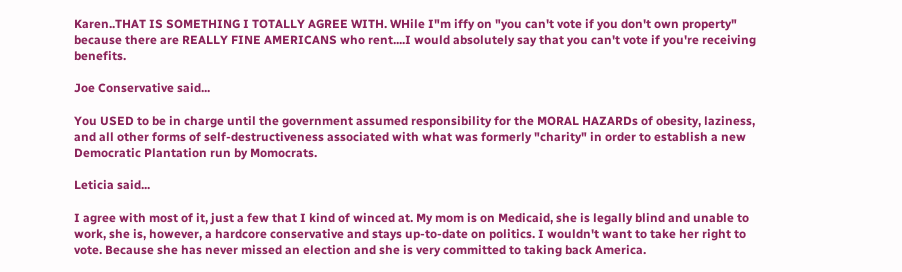Karen..THAT IS SOMETHING I TOTALLY AGREE WITH. WHile I"m iffy on "you can't vote if you don't own property" because there are REALLY FINE AMERICANS who rent....I would absolutely say that you can't vote if you're receiving benefits.

Joe Conservative said...

You USED to be in charge until the government assumed responsibility for the MORAL HAZARDs of obesity, laziness, and all other forms of self-destructiveness associated with what was formerly "charity" in order to establish a new Democratic Plantation run by Momocrats.

Leticia said...

I agree with most of it, just a few that I kind of winced at. My mom is on Medicaid, she is legally blind and unable to work, she is, however, a hardcore conservative and stays up-to-date on politics. I wouldn't want to take her right to vote. Because she has never missed an election and she is very committed to taking back America.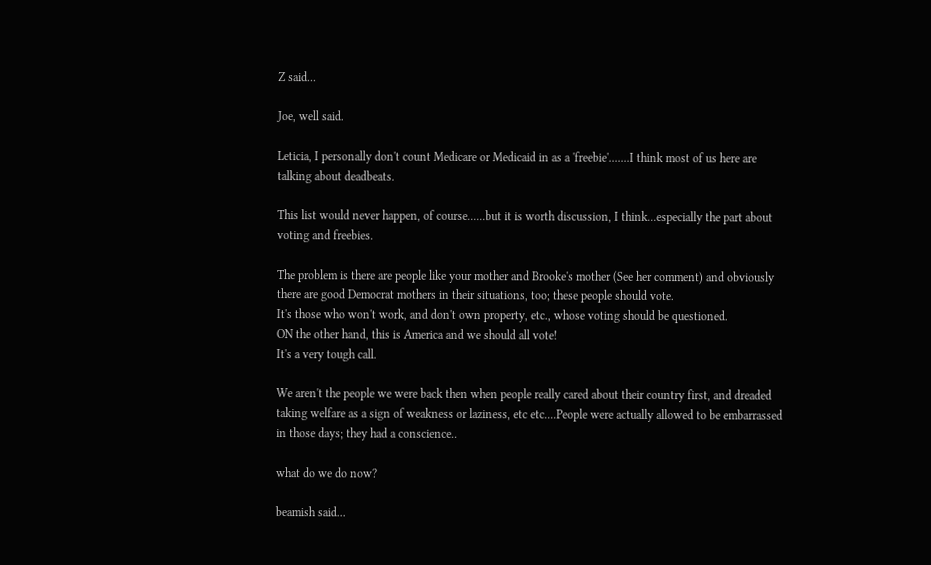Z said...

Joe, well said.

Leticia, I personally don't count Medicare or Medicaid in as a 'freebie'.......I think most of us here are talking about deadbeats.

This list would never happen, of course......but it is worth discussion, I think...especially the part about voting and freebies.

The problem is there are people like your mother and Brooke's mother (See her comment) and obviously there are good Democrat mothers in their situations, too; these people should vote.
It's those who won't work, and don't own property, etc., whose voting should be questioned.
ON the other hand, this is America and we should all vote!
It's a very tough call.

We aren't the people we were back then when people really cared about their country first, and dreaded taking welfare as a sign of weakness or laziness, etc etc....People were actually allowed to be embarrassed in those days; they had a conscience..

what do we do now?

beamish said...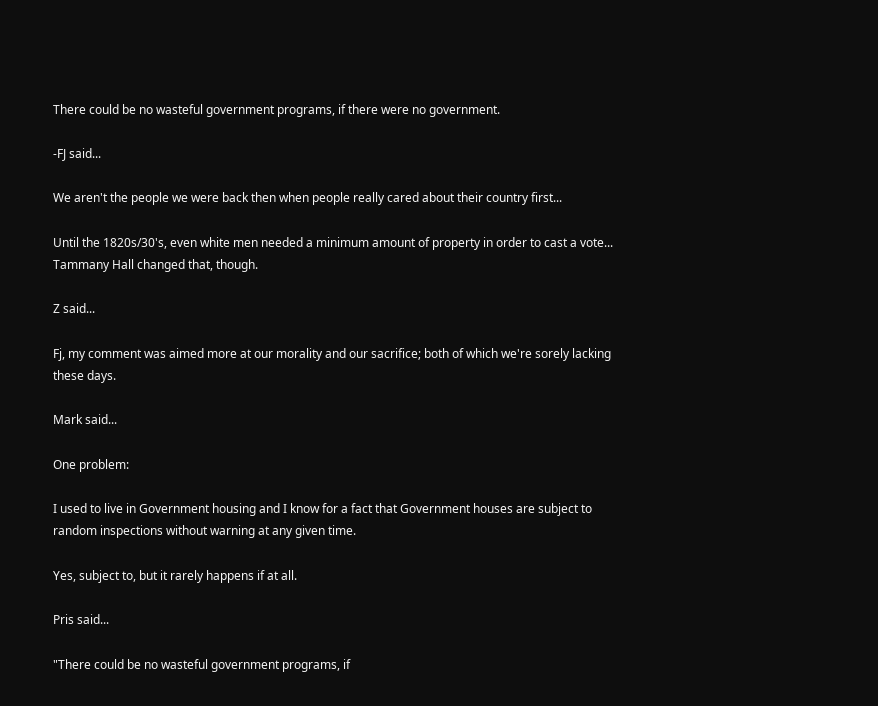There could be no wasteful government programs, if there were no government.

-FJ said...

We aren't the people we were back then when people really cared about their country first...

Until the 1820s/30's, even white men needed a minimum amount of property in order to cast a vote... Tammany Hall changed that, though.

Z said...

Fj, my comment was aimed more at our morality and our sacrifice; both of which we're sorely lacking these days.

Mark said...

One problem:

I used to live in Government housing and I know for a fact that Government houses are subject to random inspections without warning at any given time.

Yes, subject to, but it rarely happens if at all.

Pris said...

"There could be no wasteful government programs, if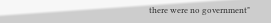there were no government"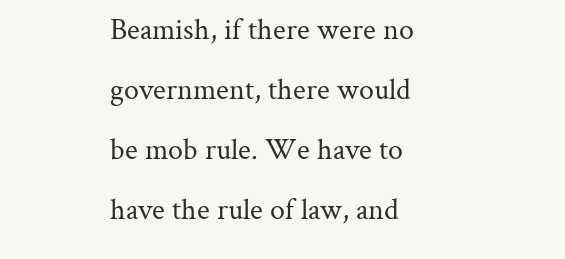Beamish, if there were no government, there would be mob rule. We have to have the rule of law, and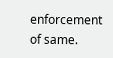enforcement of same.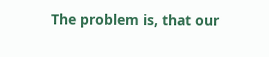The problem is, that our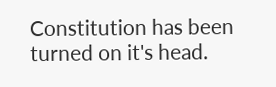Constitution has been turned on it's head.